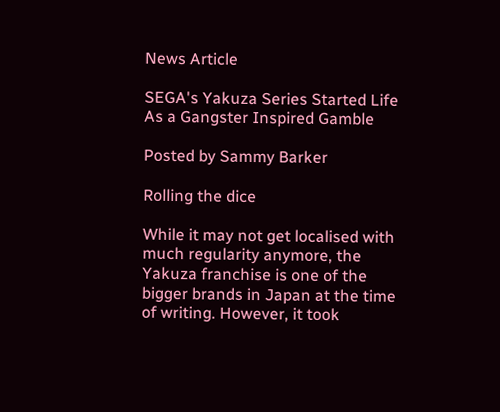News Article

SEGA's Yakuza Series Started Life As a Gangster Inspired Gamble

Posted by Sammy Barker

Rolling the dice

While it may not get localised with much regularity anymore, the Yakuza franchise is one of the bigger brands in Japan at the time of writing. However, it took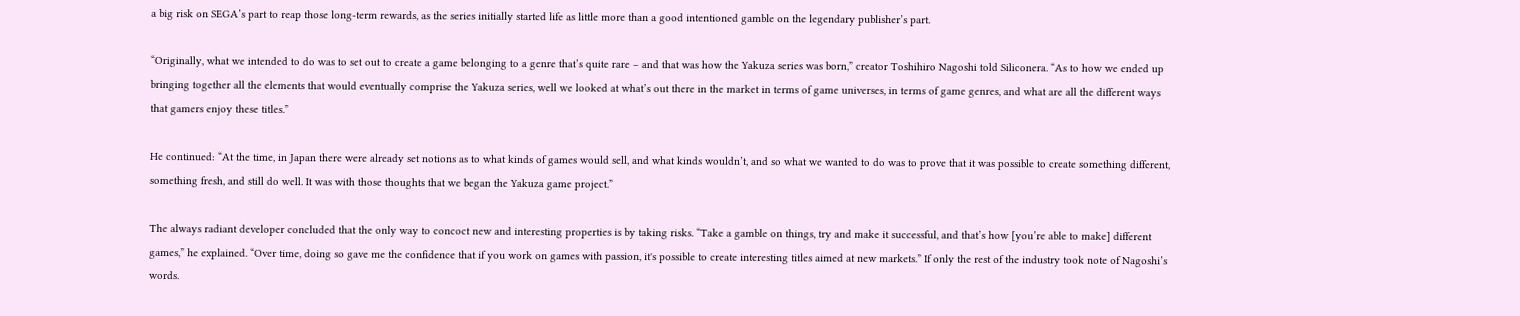a big risk on SEGA’s part to reap those long-term rewards, as the series initially started life as little more than a good intentioned gamble on the legendary publisher’s part.

“Originally, what we intended to do was to set out to create a game belonging to a genre that’s quite rare – and that was how the Yakuza series was born,” creator Toshihiro Nagoshi told Siliconera. “As to how we ended up bringing together all the elements that would eventually comprise the Yakuza series, well we looked at what’s out there in the market in terms of game universes, in terms of game genres, and what are all the different ways that gamers enjoy these titles.”

He continued: “At the time, in Japan there were already set notions as to what kinds of games would sell, and what kinds wouldn’t, and so what we wanted to do was to prove that it was possible to create something different, something fresh, and still do well. It was with those thoughts that we began the Yakuza game project.”

The always radiant developer concluded that the only way to concoct new and interesting properties is by taking risks. “Take a gamble on things, try and make it successful, and that’s how [you’re able to make] different games,” he explained. “Over time, doing so gave me the confidence that if you work on games with passion, it's possible to create interesting titles aimed at new markets.” If only the rest of the industry took note of Nagoshi’s words.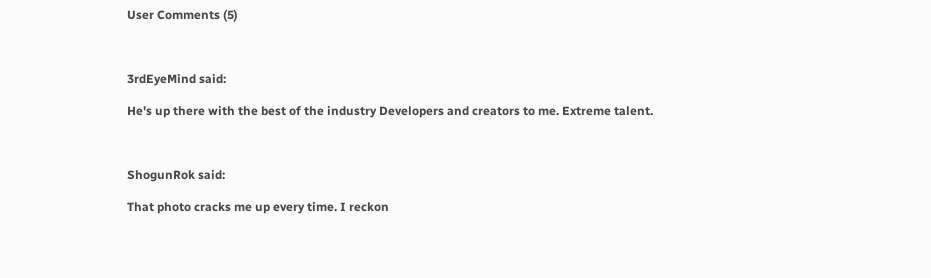User Comments (5)



3rdEyeMind said:

He's up there with the best of the industry Developers and creators to me. Extreme talent.



ShogunRok said:

That photo cracks me up every time. I reckon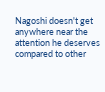Nagoshi doesn't get anywhere near the attention he deserves compared to other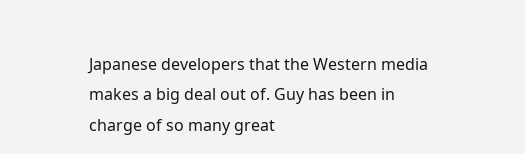Japanese developers that the Western media makes a big deal out of. Guy has been in charge of so many great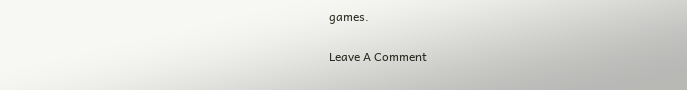games.

Leave A Comment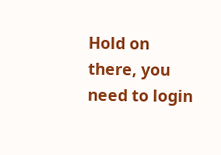Hold on there, you need to login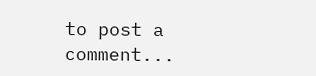to post a comment...